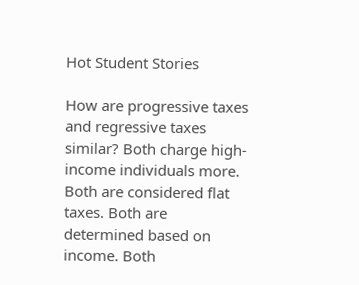Hot Student Stories

How are progressive taxes and regressive taxes similar? Both charge high-income individuals more. Both are considered flat taxes. Both are determined based on income. Both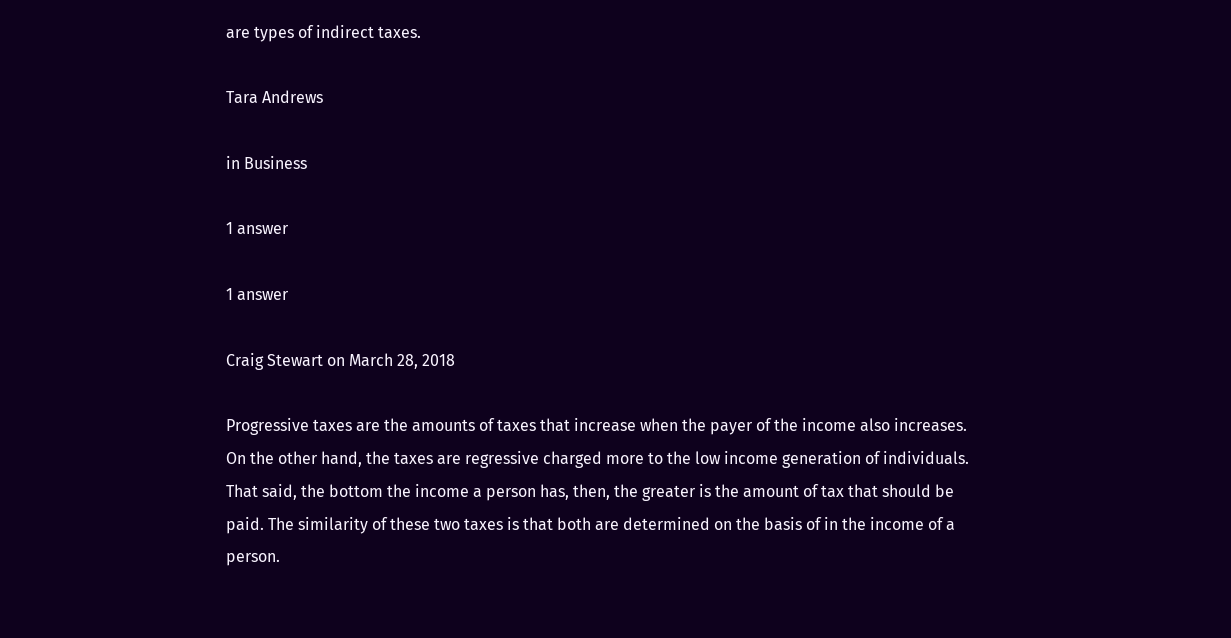are types of indirect taxes.

Tara Andrews

in Business

1 answer

1 answer

Craig Stewart on March 28, 2018

Progressive taxes are the amounts of taxes that increase when the payer of the income also increases. On the other hand, the taxes are regressive charged more to the low income generation of individuals. That said, the bottom the income a person has, then, the greater is the amount of tax that should be paid. The similarity of these two taxes is that both are determined on the basis of in the income of a person.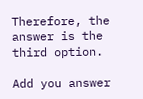Therefore, the answer is the third option.

Add you answer